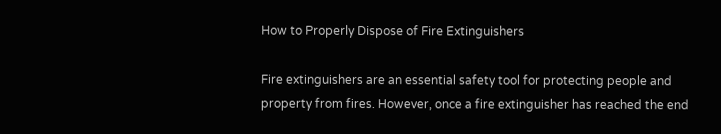How to Properly Dispose of Fire Extinguishers

Fire extinguishers are an essential safety tool for protecting people and property from fires. However, once a fire extinguisher has reached the end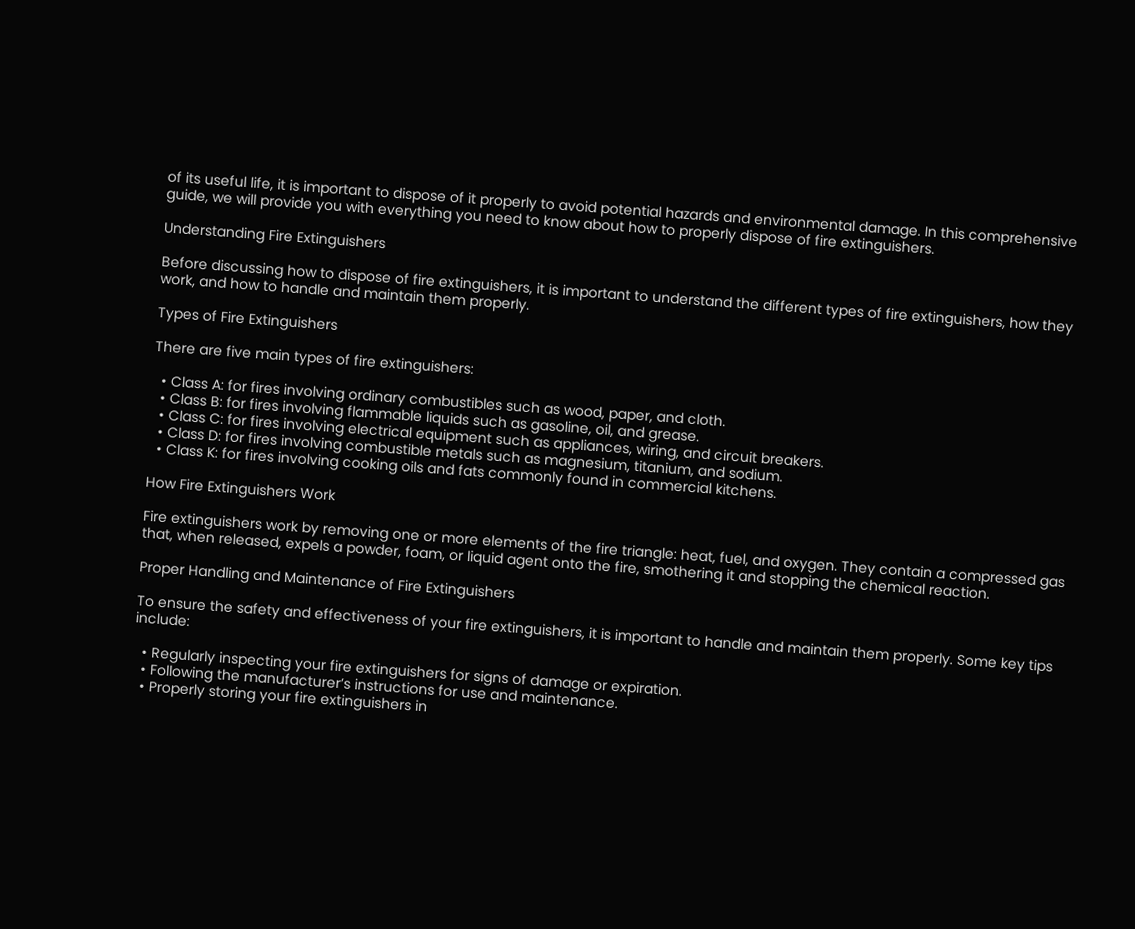of its useful life, it is important to dispose of it properly to avoid potential hazards and environmental damage. In this comprehensive guide, we will provide you with everything you need to know about how to properly dispose of fire extinguishers.

Understanding Fire Extinguishers

Before discussing how to dispose of fire extinguishers, it is important to understand the different types of fire extinguishers, how they work, and how to handle and maintain them properly.

Types of Fire Extinguishers

There are five main types of fire extinguishers:

  • Class A: for fires involving ordinary combustibles such as wood, paper, and cloth.
  • Class B: for fires involving flammable liquids such as gasoline, oil, and grease.
  • Class C: for fires involving electrical equipment such as appliances, wiring, and circuit breakers.
  • Class D: for fires involving combustible metals such as magnesium, titanium, and sodium.
  • Class K: for fires involving cooking oils and fats commonly found in commercial kitchens.

How Fire Extinguishers Work

Fire extinguishers work by removing one or more elements of the fire triangle: heat, fuel, and oxygen. They contain a compressed gas that, when released, expels a powder, foam, or liquid agent onto the fire, smothering it and stopping the chemical reaction.

Proper Handling and Maintenance of Fire Extinguishers

To ensure the safety and effectiveness of your fire extinguishers, it is important to handle and maintain them properly. Some key tips include:

  • Regularly inspecting your fire extinguishers for signs of damage or expiration.
  • Following the manufacturer’s instructions for use and maintenance.
  • Properly storing your fire extinguishers in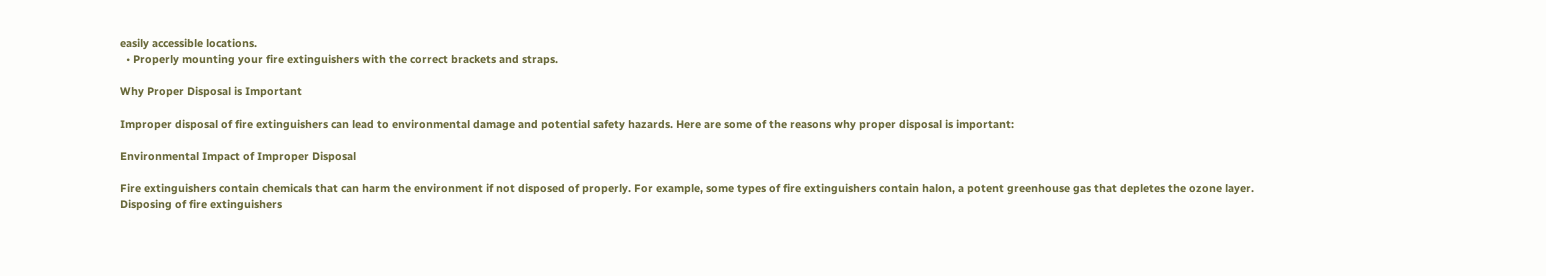easily accessible locations.
  • Properly mounting your fire extinguishers with the correct brackets and straps.

Why Proper Disposal is Important

Improper disposal of fire extinguishers can lead to environmental damage and potential safety hazards. Here are some of the reasons why proper disposal is important:

Environmental Impact of Improper Disposal

Fire extinguishers contain chemicals that can harm the environment if not disposed of properly. For example, some types of fire extinguishers contain halon, a potent greenhouse gas that depletes the ozone layer. Disposing of fire extinguishers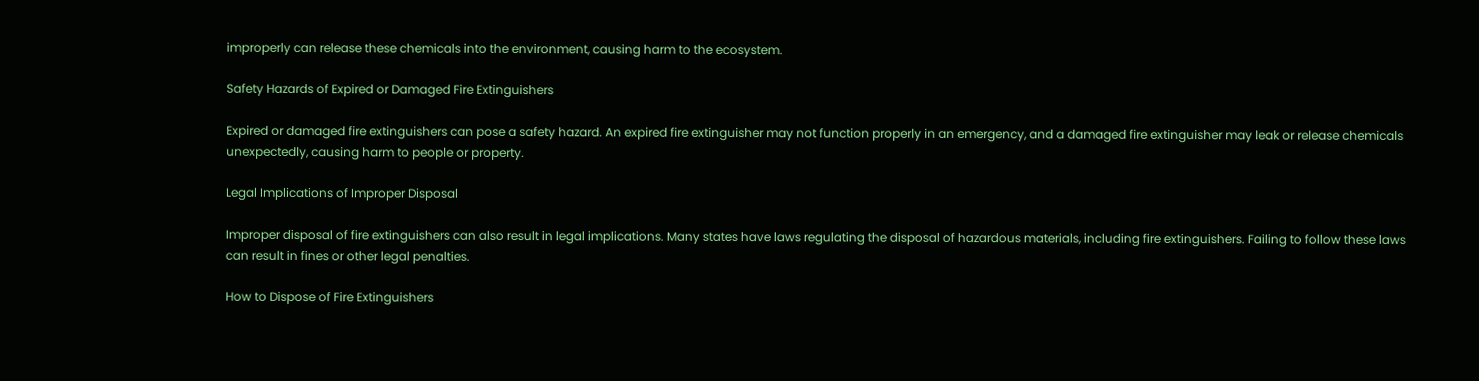improperly can release these chemicals into the environment, causing harm to the ecosystem.

Safety Hazards of Expired or Damaged Fire Extinguishers

Expired or damaged fire extinguishers can pose a safety hazard. An expired fire extinguisher may not function properly in an emergency, and a damaged fire extinguisher may leak or release chemicals unexpectedly, causing harm to people or property.

Legal Implications of Improper Disposal

Improper disposal of fire extinguishers can also result in legal implications. Many states have laws regulating the disposal of hazardous materials, including fire extinguishers. Failing to follow these laws can result in fines or other legal penalties.

How to Dispose of Fire Extinguishers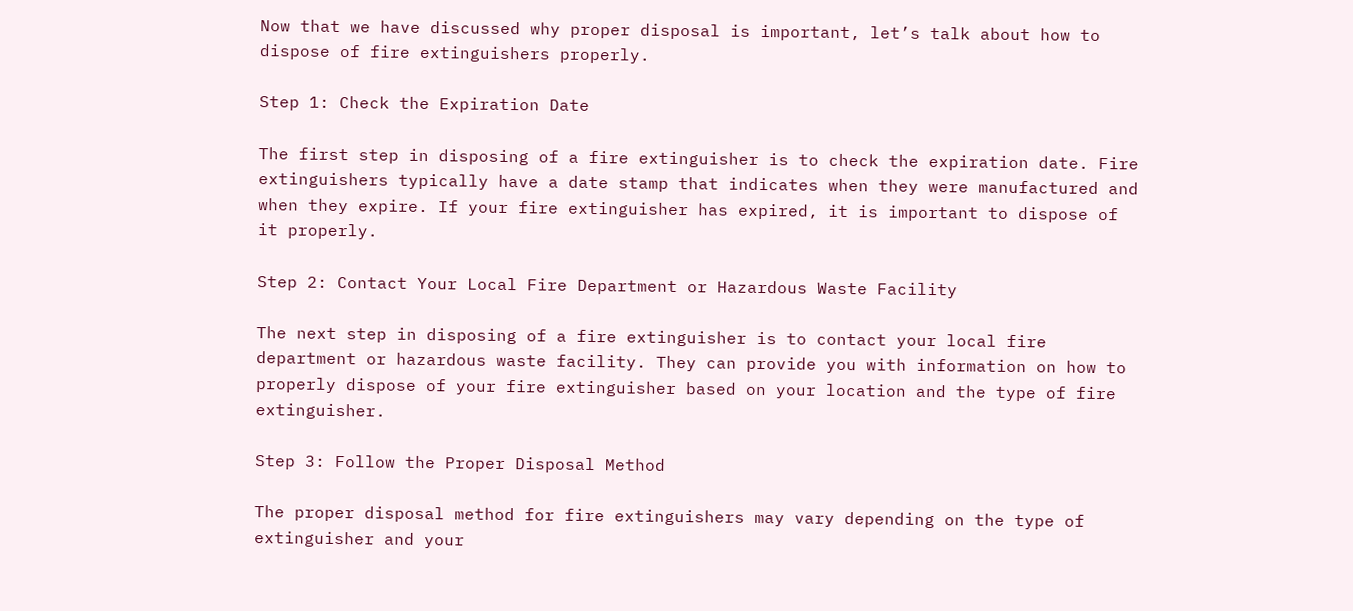Now that we have discussed why proper disposal is important, let’s talk about how to dispose of fire extinguishers properly.

Step 1: Check the Expiration Date

The first step in disposing of a fire extinguisher is to check the expiration date. Fire extinguishers typically have a date stamp that indicates when they were manufactured and when they expire. If your fire extinguisher has expired, it is important to dispose of it properly.

Step 2: Contact Your Local Fire Department or Hazardous Waste Facility

The next step in disposing of a fire extinguisher is to contact your local fire department or hazardous waste facility. They can provide you with information on how to properly dispose of your fire extinguisher based on your location and the type of fire extinguisher.

Step 3: Follow the Proper Disposal Method

The proper disposal method for fire extinguishers may vary depending on the type of extinguisher and your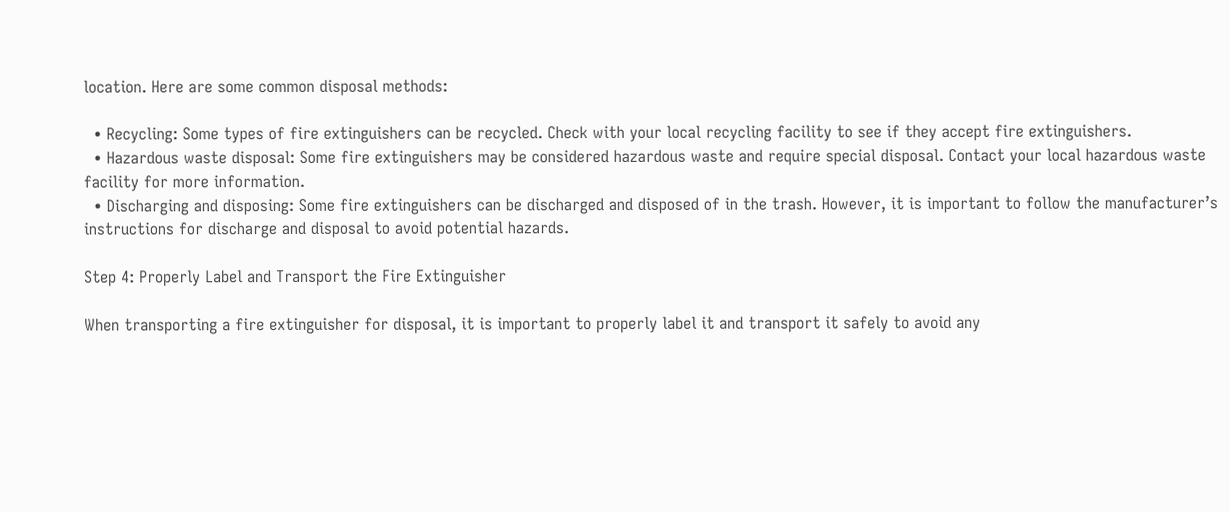location. Here are some common disposal methods:

  • Recycling: Some types of fire extinguishers can be recycled. Check with your local recycling facility to see if they accept fire extinguishers.
  • Hazardous waste disposal: Some fire extinguishers may be considered hazardous waste and require special disposal. Contact your local hazardous waste facility for more information.
  • Discharging and disposing: Some fire extinguishers can be discharged and disposed of in the trash. However, it is important to follow the manufacturer’s instructions for discharge and disposal to avoid potential hazards.

Step 4: Properly Label and Transport the Fire Extinguisher

When transporting a fire extinguisher for disposal, it is important to properly label it and transport it safely to avoid any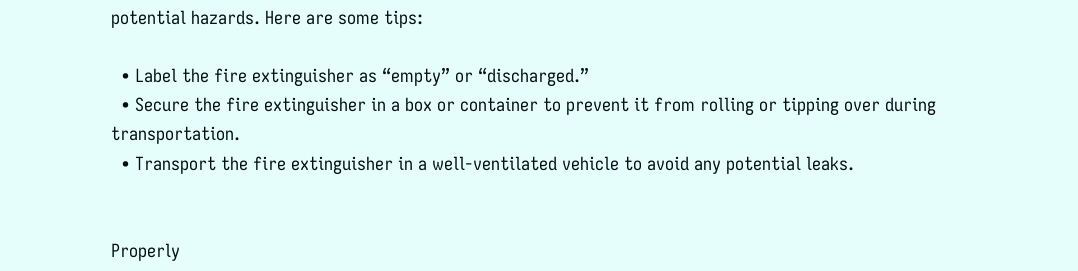potential hazards. Here are some tips:

  • Label the fire extinguisher as “empty” or “discharged.”
  • Secure the fire extinguisher in a box or container to prevent it from rolling or tipping over during transportation.
  • Transport the fire extinguisher in a well-ventilated vehicle to avoid any potential leaks.


Properly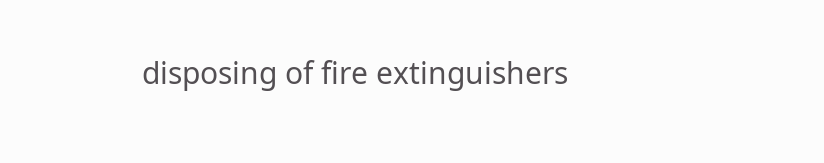disposing of fire extinguishers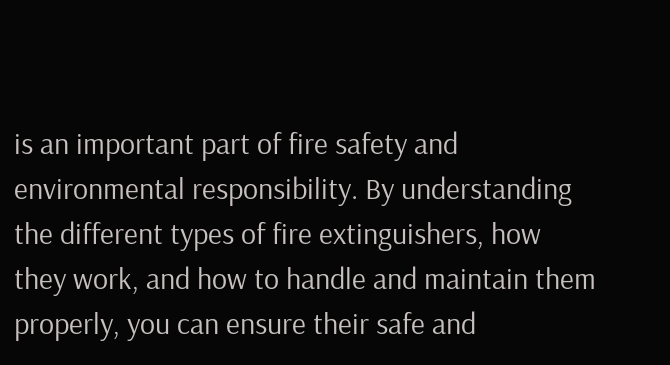is an important part of fire safety and environmental responsibility. By understanding the different types of fire extinguishers, how they work, and how to handle and maintain them properly, you can ensure their safe and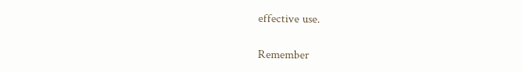effective use.

Remember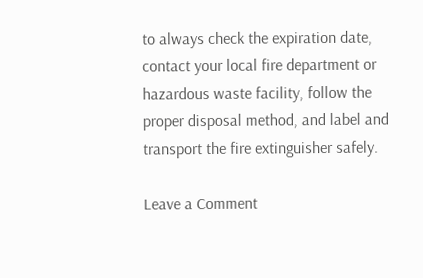to always check the expiration date, contact your local fire department or hazardous waste facility, follow the proper disposal method, and label and transport the fire extinguisher safely.

Leave a Comment